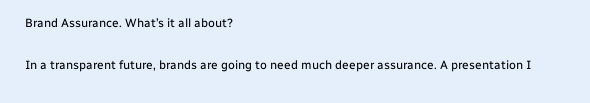Brand Assurance. What’s it all about?

In a transparent future, brands are going to need much deeper assurance. A presentation I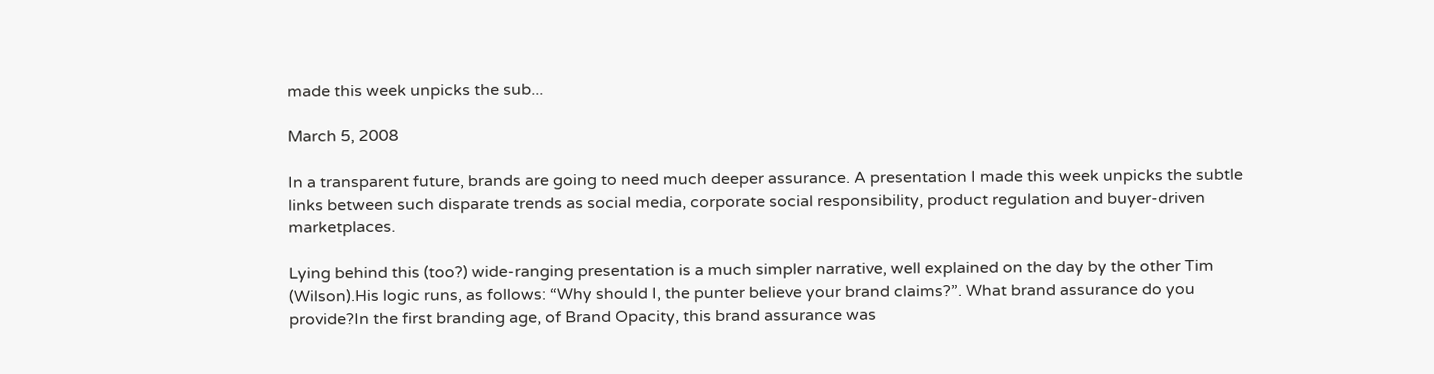made this week unpicks the sub...

March 5, 2008

In a transparent future, brands are going to need much deeper assurance. A presentation I made this week unpicks the subtle links between such disparate trends as social media, corporate social responsibility, product regulation and buyer-driven marketplaces.

Lying behind this (too?) wide-ranging presentation is a much simpler narrative, well explained on the day by the other Tim (Wilson).His logic runs, as follows: “Why should I, the punter believe your brand claims?”. What brand assurance do you provide?In the first branding age, of Brand Opacity, this brand assurance was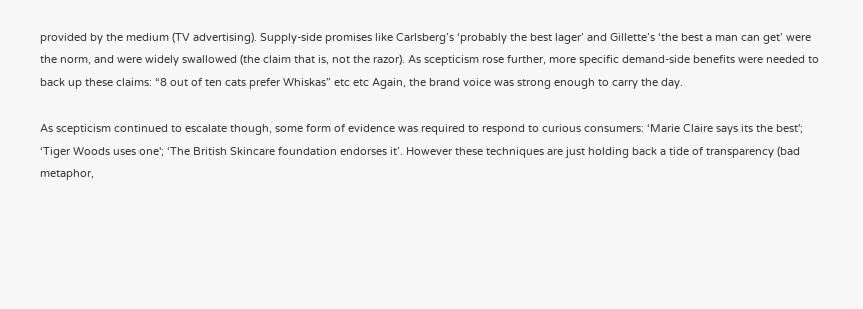provided by the medium (TV advertising). Supply-side promises like Carlsberg’s ‘probably the best lager’ and Gillette’s ‘the best a man can get’ were the norm, and were widely swallowed (the claim that is, not the razor). As scepticism rose further, more specific demand-side benefits were needed to back up these claims: “8 out of ten cats prefer Whiskas” etc etc Again, the brand voice was strong enough to carry the day.

As scepticism continued to escalate though, some form of evidence was required to respond to curious consumers: ‘Marie Claire says its the best'; ‘Tiger Woods uses one'; ‘The British Skincare foundation endorses it’. However these techniques are just holding back a tide of transparency (bad metaphor,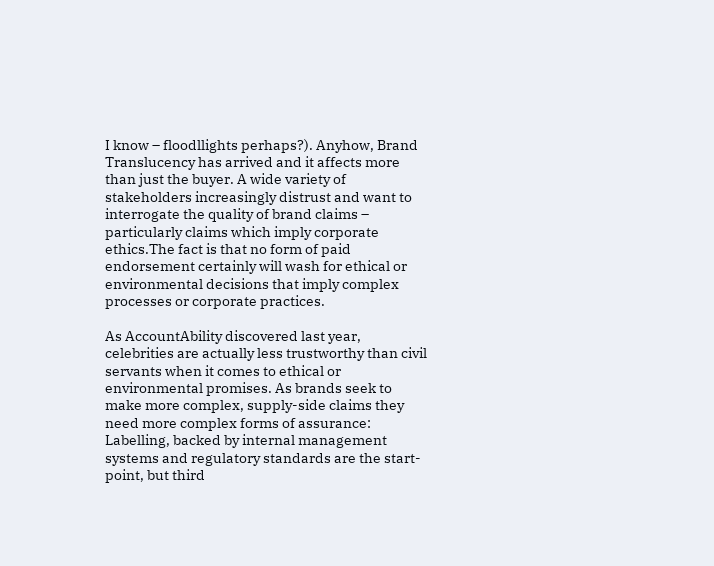I know – floodllights perhaps?). Anyhow, Brand Translucency has arrived and it affects more than just the buyer. A wide variety of stakeholders increasingly distrust and want to interrogate the quality of brand claims – particularly claims which imply corporate ethics.The fact is that no form of paid endorsement certainly will wash for ethical or environmental decisions that imply complex processes or corporate practices.

As AccountAbility discovered last year, celebrities are actually less trustworthy than civil servants when it comes to ethical or environmental promises. As brands seek to make more complex, supply-side claims they need more complex forms of assurance: Labelling, backed by internal management systems and regulatory standards are the start-point, but third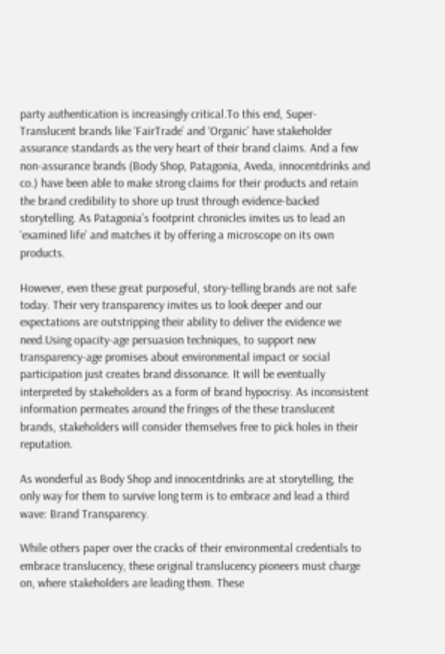party authentication is increasingly critical.To this end, Super-Translucent brands like ‘FairTrade’ and ‘Organic’ have stakeholder assurance standards as the very heart of their brand claims. And a few non-assurance brands (Body Shop, Patagonia, Aveda, innocentdrinks and co.) have been able to make strong claims for their products and retain the brand credibility to shore up trust through evidence-backed storytelling. As Patagonia’s footprint chronicles invites us to lead an ‘examined life’ and matches it by offering a microscope on its own products.

However, even these great purposeful, story-telling brands are not safe today. Their very transparency invites us to look deeper and our expectations are outstripping their ability to deliver the evidence we need.Using opacity-age persuasion techniques, to support new transparency-age promises about environmental impact or social participation just creates brand dissonance. It will be eventually interpreted by stakeholders as a form of brand hypocrisy. As inconsistent information permeates around the fringes of the these translucent brands, stakeholders will consider themselves free to pick holes in their reputation.

As wonderful as Body Shop and innocentdrinks are at storytelling, the only way for them to survive long term is to embrace and lead a third wave: Brand Transparency.

While others paper over the cracks of their environmental credentials to embrace translucency, these original translucency pioneers must charge on, where stakeholders are leading them. These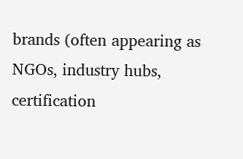brands (often appearing as NGOs, industry hubs, certification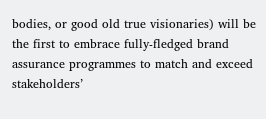bodies, or good old true visionaries) will be the first to embrace fully-fledged brand assurance programmes to match and exceed stakeholders’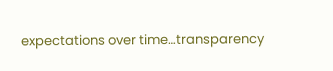expectations over time…transparency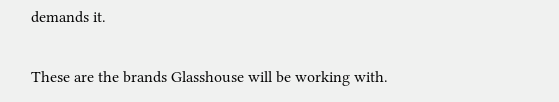demands it.

These are the brands Glasshouse will be working with.